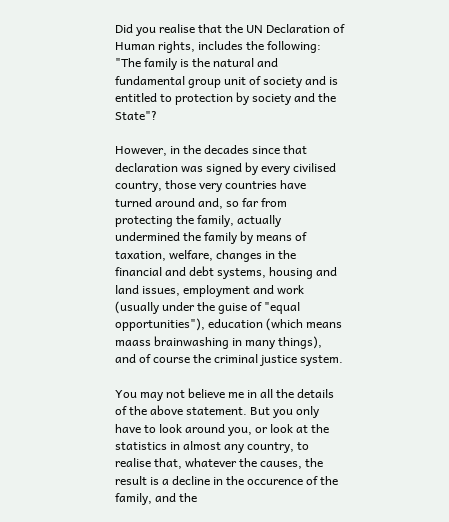Did you realise that the UN Declaration of Human rights, includes the following: "The family is the natural and fundamental group unit of society and is entitled to protection by society and the State"?

However, in the decades since that declaration was signed by every civilised country, those very countries have turned around and, so far from protecting the family, actually undermined the family by means of taxation, welfare, changes in the financial and debt systems, housing and land issues, employment and work (usually under the guise of "equal opportunities"), education (which means maass brainwashing in many things), and of course the criminal justice system.

You may not believe me in all the details of the above statement. But you only have to look around you, or look at the statistics in almost any country, to realise that, whatever the causes, the result is a decline in the occurence of the family, and the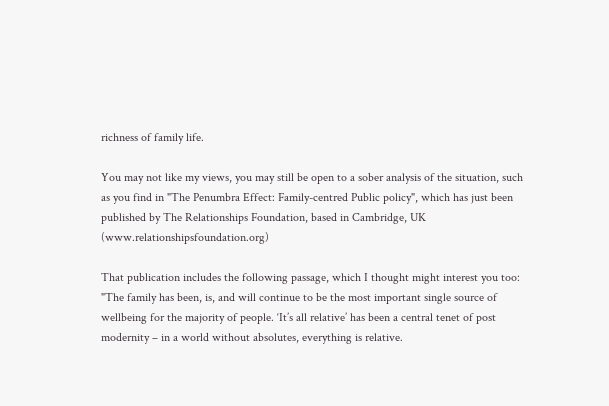richness of family life.

You may not like my views, you may still be open to a sober analysis of the situation, such as you find in "The Penumbra Effect: Family-centred Public policy", which has just been published by The Relationships Foundation, based in Cambridge, UK (www.relationshipsfoundation.org)

That publication includes the following passage, which I thought might interest you too:
"The family has been, is, and will continue to be the most important single source of wellbeing for the majority of people. ‘It’s all relative’ has been a central tenet of post modernity – in a world without absolutes, everything is relative.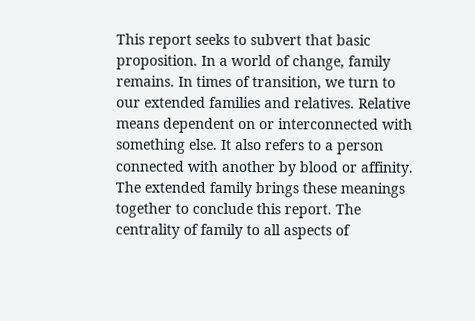This report seeks to subvert that basic proposition. In a world of change, family remains. In times of transition, we turn to our extended families and relatives. Relative means dependent on or interconnected with something else. It also refers to a person connected with another by blood or affinity. The extended family brings these meanings together to conclude this report. The centrality of family to all aspects of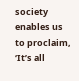society enables us to proclaim, ‘It’s all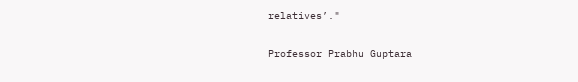relatives’."

Professor Prabhu Guptara